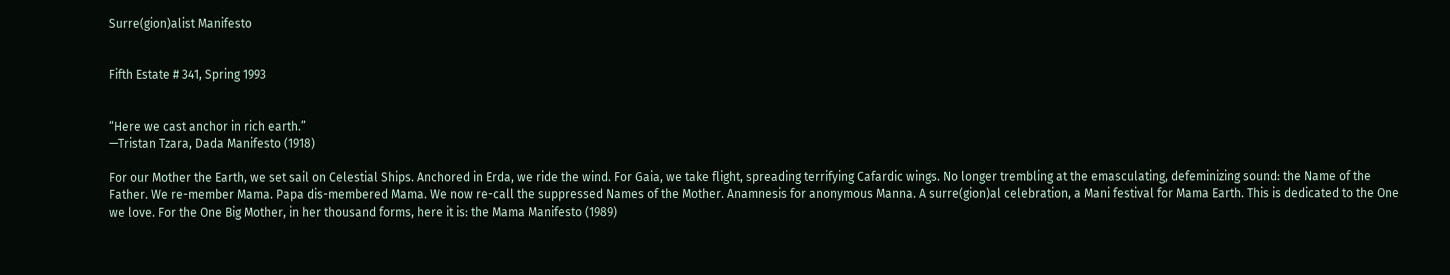Surre(gion)alist Manifesto


Fifth Estate # 341, Spring 1993


“Here we cast anchor in rich earth.”
—Tristan Tzara, Dada Manifesto (1918)

For our Mother the Earth, we set sail on Celestial Ships. Anchored in Erda, we ride the wind. For Gaia, we take flight, spreading terrifying Cafardic wings. No longer trembling at the emasculating, defeminizing sound: the Name of the Father. We re-member Mama. Papa dis-membered Mama. We now re-call the suppressed Names of the Mother. Anamnesis for anonymous Manna. A surre(gion)al celebration, a Mani festival for Mama Earth. This is dedicated to the One we love. For the One Big Mother, in her thousand forms, here it is: the Mama Manifesto (1989)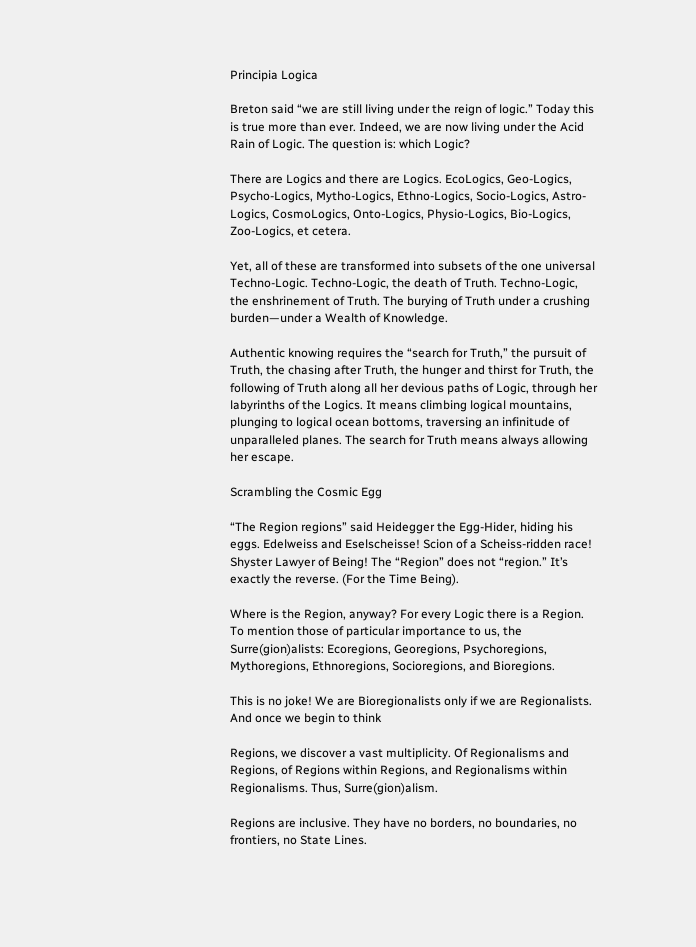Principia Logica

Breton said “we are still living under the reign of logic.” Today this is true more than ever. Indeed, we are now living under the Acid Rain of Logic. The question is: which Logic?

There are Logics and there are Logics. EcoLogics, Geo-Logics, Psycho-Logics, Mytho-Logics, Ethno-Logics, Socio-Logics, Astro-Logics, CosmoLogics, Onto-Logics, Physio-Logics, Bio-Logics, Zoo-Logics, et cetera.

Yet, all of these are transformed into subsets of the one universal Techno-Logic. Techno-Logic, the death of Truth. Techno-Logic, the enshrinement of Truth. The burying of Truth under a crushing burden—under a Wealth of Knowledge.

Authentic knowing requires the “search for Truth,” the pursuit of Truth, the chasing after Truth, the hunger and thirst for Truth, the following of Truth along all her devious paths of Logic, through her labyrinths of the Logics. It means climbing logical mountains, plunging to logical ocean bottoms, traversing an infinitude of unparalleled planes. The search for Truth means always allowing her escape.

Scrambling the Cosmic Egg

“The Region regions” said Heidegger the Egg-Hider, hiding his eggs. Edelweiss and Eselscheisse! Scion of a Scheiss-ridden race! Shyster Lawyer of Being! The “Region” does not “region.” It’s exactly the reverse. (For the Time Being).

Where is the Region, anyway? For every Logic there is a Region. To mention those of particular importance to us, the Surre(gion)alists: Ecoregions, Georegions, Psychoregions, Mythoregions, Ethnoregions, Socioregions, and Bioregions.

This is no joke! We are Bioregionalists only if we are Regionalists. And once we begin to think

Regions, we discover a vast multiplicity. Of Regionalisms and Regions, of Regions within Regions, and Regionalisms within Regionalisms. Thus, Surre(gion)alism.

Regions are inclusive. They have no borders, no boundaries, no frontiers, no State Lines.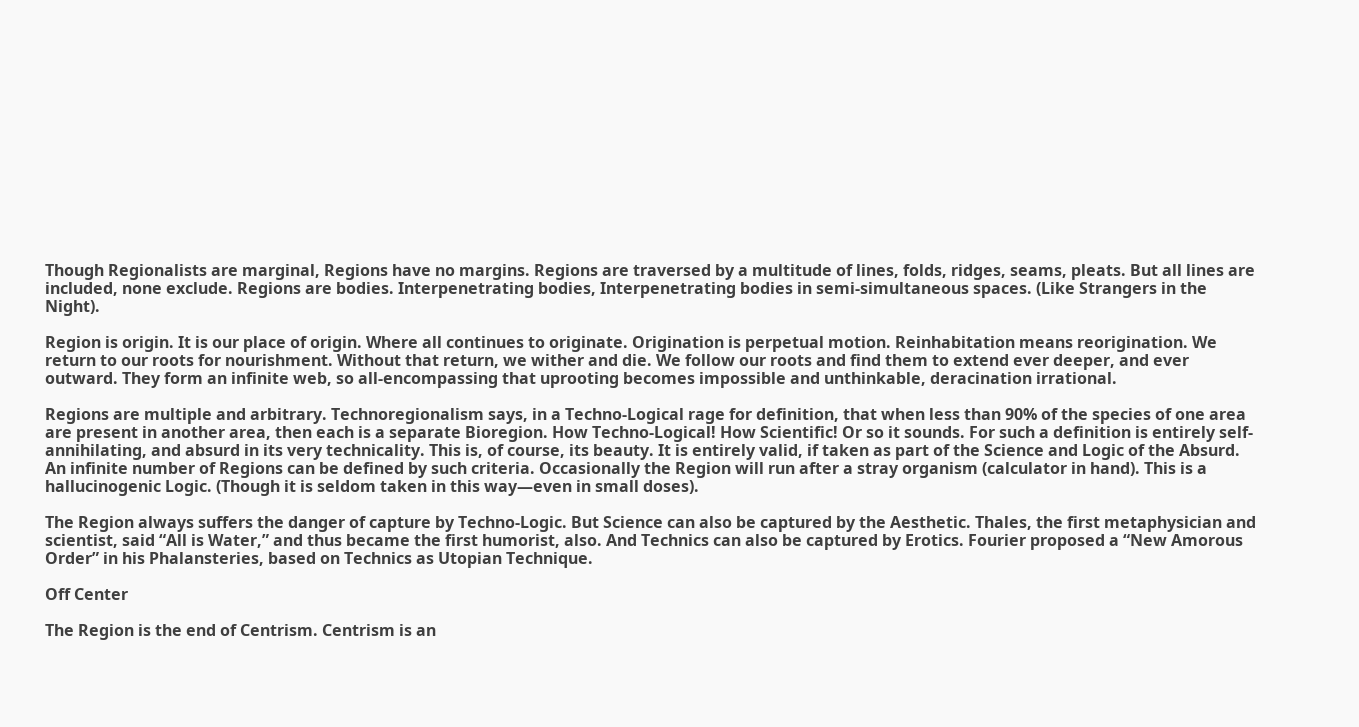Though Regionalists are marginal, Regions have no margins. Regions are traversed by a multitude of lines, folds, ridges, seams, pleats. But all lines are included, none exclude. Regions are bodies. Interpenetrating bodies, Interpenetrating bodies in semi-simultaneous spaces. (Like Strangers in the Night).

Region is origin. It is our place of origin. Where all continues to originate. Origination is perpetual motion. Reinhabitation means reorigination. We return to our roots for nourishment. Without that return, we wither and die. We follow our roots and find them to extend ever deeper, and ever outward. They form an infinite web, so all-encompassing that uprooting becomes impossible and unthinkable, deracination irrational.

Regions are multiple and arbitrary. Technoregionalism says, in a Techno-Logical rage for definition, that when less than 90% of the species of one area are present in another area, then each is a separate Bioregion. How Techno-Logical! How Scientific! Or so it sounds. For such a definition is entirely self-annihilating, and absurd in its very technicality. This is, of course, its beauty. It is entirely valid, if taken as part of the Science and Logic of the Absurd. An infinite number of Regions can be defined by such criteria. Occasionally the Region will run after a stray organism (calculator in hand). This is a hallucinogenic Logic. (Though it is seldom taken in this way—even in small doses).

The Region always suffers the danger of capture by Techno-Logic. But Science can also be captured by the Aesthetic. Thales, the first metaphysician and scientist, said “All is Water,” and thus became the first humorist, also. And Technics can also be captured by Erotics. Fourier proposed a “New Amorous Order” in his Phalansteries, based on Technics as Utopian Technique.

Off Center

The Region is the end of Centrism. Centrism is an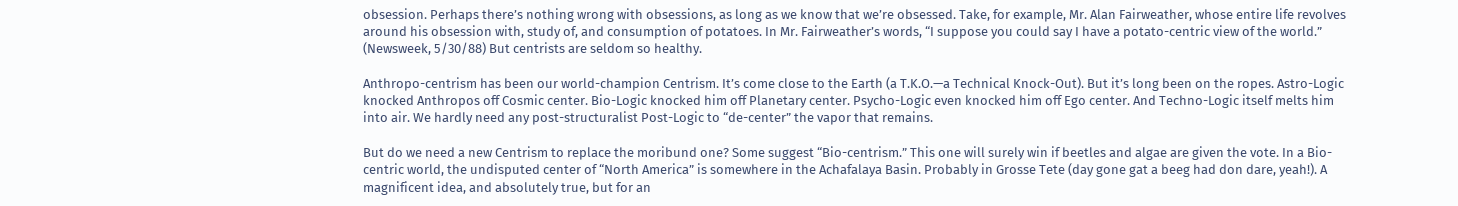obsession. Perhaps there’s nothing wrong with obsessions, as long as we know that we’re obsessed. Take, for example, Mr. Alan Fairweather, whose entire life revolves around his obsession with, study of, and consumption of potatoes. In Mr. Fairweather’s words, “I suppose you could say I have a potato-centric view of the world.” (Newsweek, 5/30/88) But centrists are seldom so healthy.

Anthropo-centrism has been our world-champion Centrism. It’s come close to the Earth (a T.K.O.—a Technical Knock-Out). But it’s long been on the ropes. Astro-Logic knocked Anthropos off Cosmic center. Bio-Logic knocked him off Planetary center. Psycho-Logic even knocked him off Ego center. And Techno-Logic itself melts him into air. We hardly need any post-structuralist Post-Logic to “de-center” the vapor that remains.

But do we need a new Centrism to replace the moribund one? Some suggest “Bio-centrism.” This one will surely win if beetles and algae are given the vote. In a Bio-centric world, the undisputed center of “North America” is somewhere in the Achafalaya Basin. Probably in Grosse Tete (day gone gat a beeg had don dare, yeah!). A magnificent idea, and absolutely true, but for an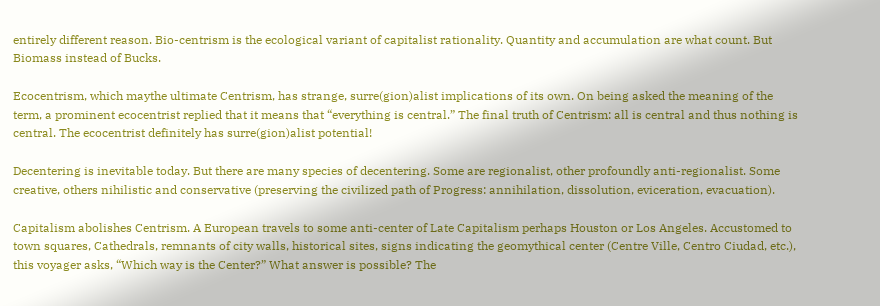entirely different reason. Bio-centrism is the ecological variant of capitalist rationality. Quantity and accumulation are what count. But Biomass instead of Bucks.

Ecocentrism, which maythe ultimate Centrism, has strange, surre(gion)alist implications of its own. On being asked the meaning of the term, a prominent ecocentrist replied that it means that “everything is central.” The final truth of Centrism: all is central and thus nothing is central. The ecocentrist definitely has surre(gion)alist potential!

Decentering is inevitable today. But there are many species of decentering. Some are regionalist, other profoundly anti-regionalist. Some creative, others nihilistic and conservative (preserving the civilized path of Progress: annihilation, dissolution, eviceration, evacuation).

Capitalism abolishes Centrism. A European travels to some anti-center of Late Capitalism perhaps Houston or Los Angeles. Accustomed to town squares, Cathedrals, remnants of city walls, historical sites, signs indicating the geomythical center (Centre Ville, Centro Ciudad, etc.), this voyager asks, “Which way is the Center?” What answer is possible? The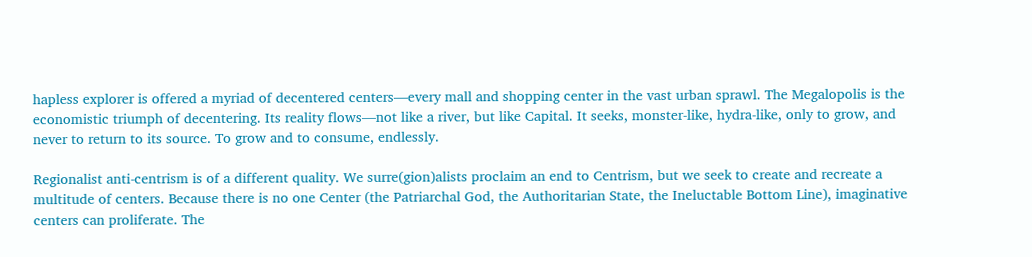hapless explorer is offered a myriad of decentered centers—every mall and shopping center in the vast urban sprawl. The Megalopolis is the economistic triumph of decentering. Its reality flows—not like a river, but like Capital. It seeks, monster-like, hydra-like, only to grow, and never to return to its source. To grow and to consume, endlessly.

Regionalist anti-centrism is of a different quality. We surre(gion)alists proclaim an end to Centrism, but we seek to create and recreate a multitude of centers. Because there is no one Center (the Patriarchal God, the Authoritarian State, the Ineluctable Bottom Line), imaginative centers can proliferate. The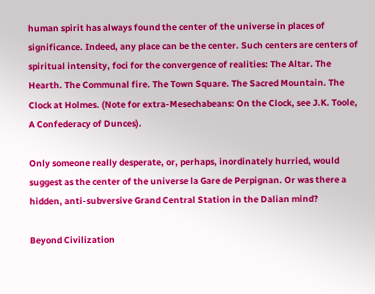human spirit has always found the center of the universe in places of significance. Indeed, any place can be the center. Such centers are centers of spiritual intensity, foci for the convergence of realities: The Altar. The Hearth. The Communal fire. The Town Square. The Sacred Mountain. The Clock at Holmes. (Note for extra-Mesechabeans: On the Clock, see J.K. Toole, A Confederacy of Dunces).

Only someone really desperate, or, perhaps, inordinately hurried, would suggest as the center of the universe la Gare de Perpignan. Or was there a hidden, anti-subversive Grand Central Station in the Dalian mind?

Beyond Civilization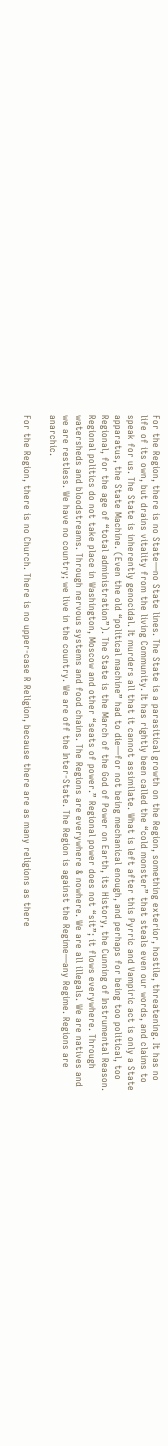For the Region, there is no State—no State lines. The State is a parasitical growth on the Region, something exterior, hostile, threatening. It has no life of its own, but drains vitality from the living Community. It has rightly been called the “cold monster” that steals even our words, and claims to speak for us. The State is inherently genocidal. It murders all that it cannot assimilate. What is left after this Pyrric and Vampiric act is only a State apparatus, the State Machine. (Even the old “political machine” had to die—for not being mechanical enough, and perhaps for being too political, too Regional, for the age of “total administration”). The State is the March of the God of Power on Earth, its History, the Cunning of Instrumental Reason. Regional politics do not take place in Washington, Moscow and other “seats of power.” Regional power does not “sit”; it flows everywhere. Through watersheds and bloodstreams. Through nervous systems and food chains. The Regions are everywhere & nowhere. We are all illegals. We are natives and we are restless. We have no country; we live in the country. We are off the Inter-State. The Region is against the Regime—any Regime. Regions are anarchic.

For the Region, there is no Church. There is no upper-case R Religion, because there are as many religions as there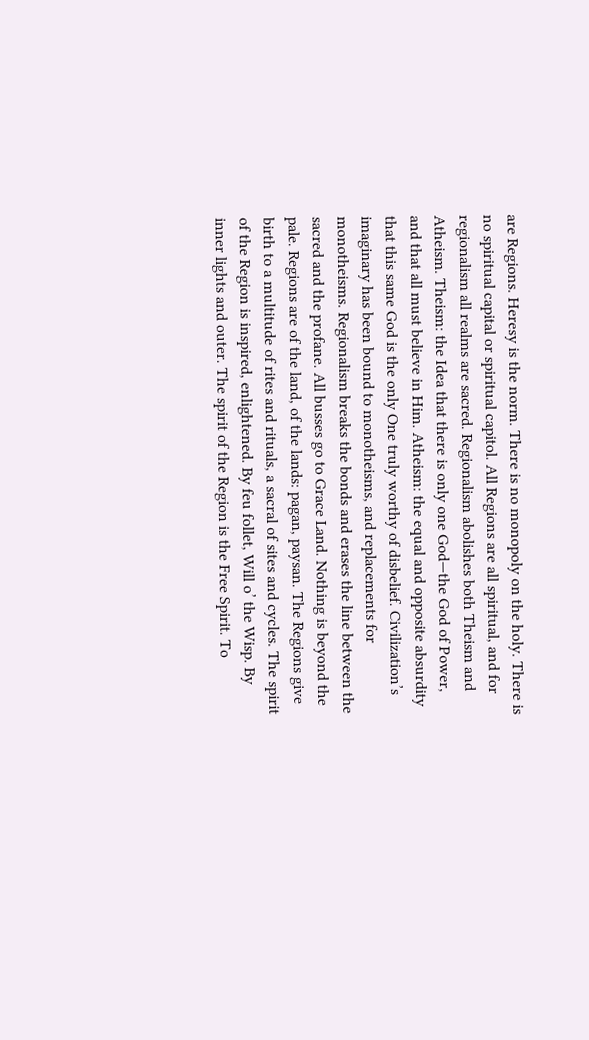are Regions. Heresy is the norm. There is no monopoly on the holy. There is no spiritual capital or spiritual capitol. All Regions are all spiritual, and for regionalism all realms are sacred. Regionalism abolishes both Theism and Atheism. Theism: the Idea that there is only one God—the God of Power, and that all must believe in Him. Atheism: the equal and opposite absurdity that this same God is the only One truly worthy of disbelief. Civilization’s imaginary has been bound to monotheisms, and replacements for monotheisms. Regionalism breaks the bonds and erases the line between the sacred and the profane. All busses go to Grace Land. Nothing is beyond the pale. Regions are of the land, of the lands: pagan, paysan. The Regions give birth to a multitude of rites and rituals, a sacral of sites and cycles. The spirit of the Region is inspired, enlightened. By feu follet, Will o’ the Wisp. By inner lights and outer. The spirit of the Region is the Free Spirit. To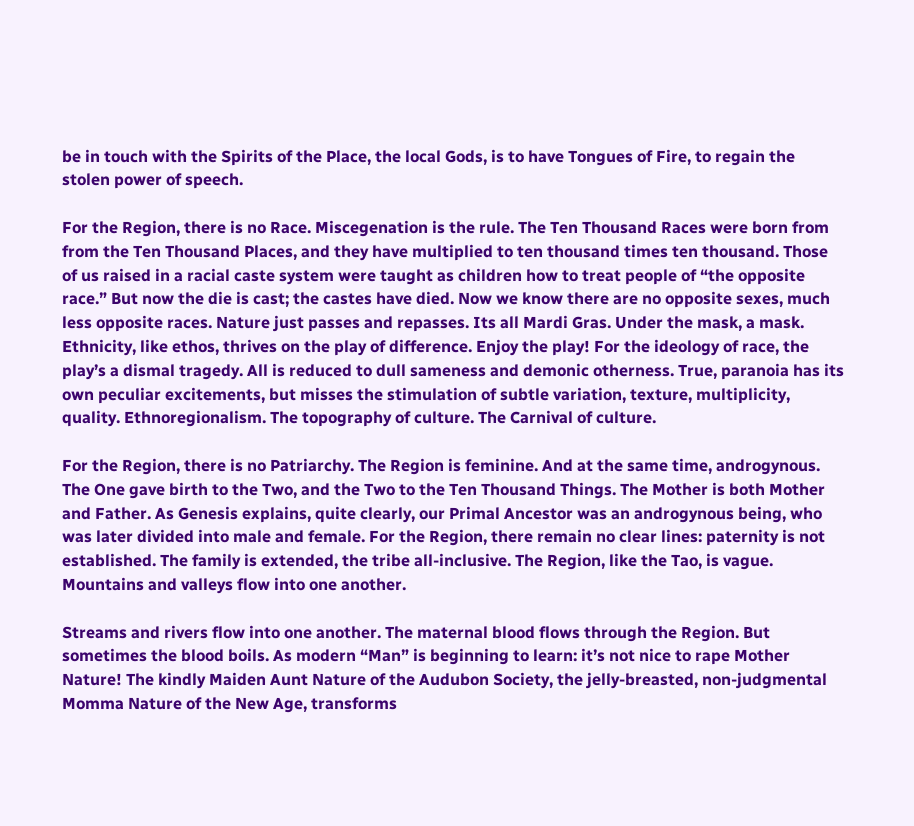be in touch with the Spirits of the Place, the local Gods, is to have Tongues of Fire, to regain the stolen power of speech.

For the Region, there is no Race. Miscegenation is the rule. The Ten Thousand Races were born from from the Ten Thousand Places, and they have multiplied to ten thousand times ten thousand. Those of us raised in a racial caste system were taught as children how to treat people of “the opposite race.” But now the die is cast; the castes have died. Now we know there are no opposite sexes, much less opposite races. Nature just passes and repasses. Its all Mardi Gras. Under the mask, a mask. Ethnicity, like ethos, thrives on the play of difference. Enjoy the play! For the ideology of race, the play’s a dismal tragedy. All is reduced to dull sameness and demonic otherness. True, paranoia has its own peculiar excitements, but misses the stimulation of subtle variation, texture, multiplicity, quality. Ethnoregionalism. The topography of culture. The Carnival of culture.

For the Region, there is no Patriarchy. The Region is feminine. And at the same time, androgynous. The One gave birth to the Two, and the Two to the Ten Thousand Things. The Mother is both Mother and Father. As Genesis explains, quite clearly, our Primal Ancestor was an androgynous being, who was later divided into male and female. For the Region, there remain no clear lines: paternity is not established. The family is extended, the tribe all-inclusive. The Region, like the Tao, is vague. Mountains and valleys flow into one another.

Streams and rivers flow into one another. The maternal blood flows through the Region. But sometimes the blood boils. As modern “Man” is beginning to learn: it’s not nice to rape Mother Nature! The kindly Maiden Aunt Nature of the Audubon Society, the jelly-breasted, non-judgmental Momma Nature of the New Age, transforms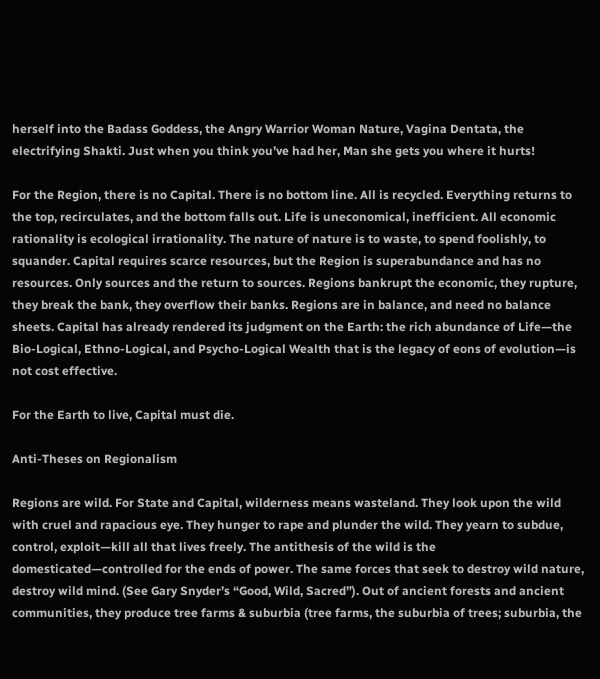herself into the Badass Goddess, the Angry Warrior Woman Nature, Vagina Dentata, the electrifying Shakti. Just when you think you’ve had her, Man she gets you where it hurts!

For the Region, there is no Capital. There is no bottom line. All is recycled. Everything returns to the top, recirculates, and the bottom falls out. Life is uneconomical, inefficient. All economic rationality is ecological irrationality. The nature of nature is to waste, to spend foolishly, to squander. Capital requires scarce resources, but the Region is superabundance and has no resources. Only sources and the return to sources. Regions bankrupt the economic, they rupture, they break the bank, they overflow their banks. Regions are in balance, and need no balance sheets. Capital has already rendered its judgment on the Earth: the rich abundance of Life—the Bio-Logical, Ethno-Logical, and Psycho-Logical Wealth that is the legacy of eons of evolution—is not cost effective.

For the Earth to live, Capital must die.

Anti-Theses on Regionalism

Regions are wild. For State and Capital, wilderness means wasteland. They look upon the wild with cruel and rapacious eye. They hunger to rape and plunder the wild. They yearn to subdue, control, exploit—kill all that lives freely. The antithesis of the wild is the domesticated—controlled for the ends of power. The same forces that seek to destroy wild nature, destroy wild mind. (See Gary Snyder’s “Good, Wild, Sacred”). Out of ancient forests and ancient communities, they produce tree farms & suburbia (tree farms, the suburbia of trees; suburbia, the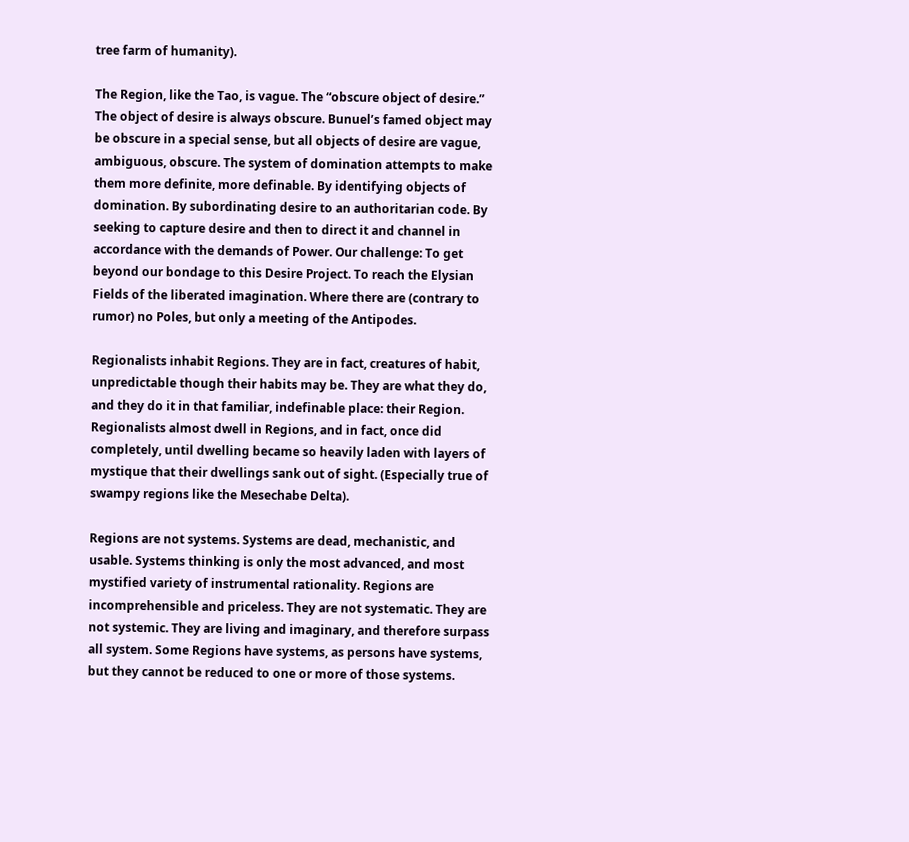tree farm of humanity).

The Region, like the Tao, is vague. The “obscure object of desire.” The object of desire is always obscure. Bunuel’s famed object may be obscure in a special sense, but all objects of desire are vague, ambiguous, obscure. The system of domination attempts to make them more definite, more definable. By identifying objects of domination. By subordinating desire to an authoritarian code. By seeking to capture desire and then to direct it and channel in accordance with the demands of Power. Our challenge: To get beyond our bondage to this Desire Project. To reach the Elysian Fields of the liberated imagination. Where there are (contrary to rumor) no Poles, but only a meeting of the Antipodes.

Regionalists inhabit Regions. They are in fact, creatures of habit, unpredictable though their habits may be. They are what they do, and they do it in that familiar, indefinable place: their Region. Regionalists almost dwell in Regions, and in fact, once did completely, until dwelling became so heavily laden with layers of mystique that their dwellings sank out of sight. (Especially true of swampy regions like the Mesechabe Delta).

Regions are not systems. Systems are dead, mechanistic, and usable. Systems thinking is only the most advanced, and most mystified variety of instrumental rationality. Regions are incomprehensible and priceless. They are not systematic. They are not systemic. They are living and imaginary, and therefore surpass all system. Some Regions have systems, as persons have systems, but they cannot be reduced to one or more of those systems.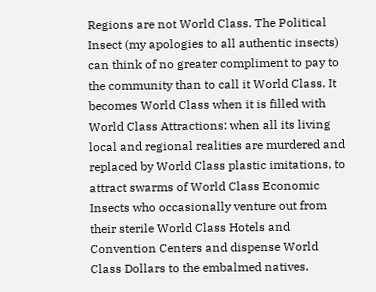Regions are not World Class. The Political Insect (my apologies to all authentic insects) can think of no greater compliment to pay to the community than to call it World Class. It becomes World Class when it is filled with World Class Attractions: when all its living local and regional realities are murdered and replaced by World Class plastic imitations, to attract swarms of World Class Economic Insects who occasionally venture out from their sterile World Class Hotels and Convention Centers and dispense World Class Dollars to the embalmed natives.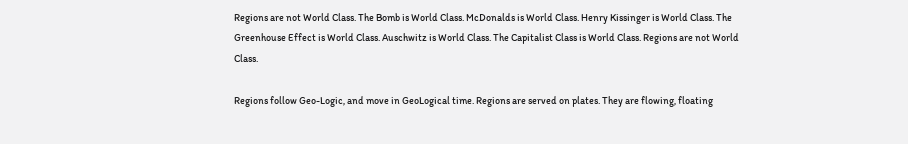Regions are not World Class. The Bomb is World Class. McDonalds is World Class. Henry Kissinger is World Class. The Greenhouse Effect is World Class. Auschwitz is World Class. The Capitalist Class is World Class. Regions are not World Class.

Regions follow Geo-Logic, and move in GeoLogical time. Regions are served on plates. They are flowing, floating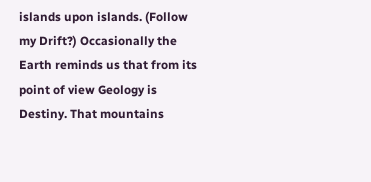islands upon islands. (Follow my Drift?) Occasionally the Earth reminds us that from its point of view Geology is Destiny. That mountains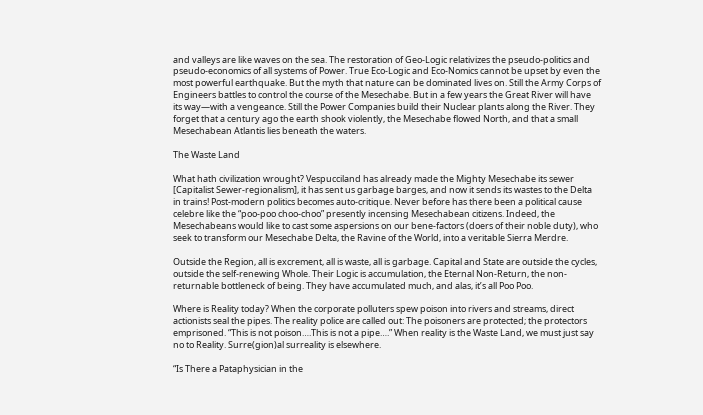and valleys are like waves on the sea. The restoration of Geo-Logic relativizes the pseudo-politics and pseudo-economics of all systems of Power. True Eco-Logic and Eco-Nomics cannot be upset by even the most powerful earthquake. But the myth that nature can be dominated lives on. Still the Army Corps of Engineers battles to control the course of the Mesechabe. But in a few years the Great River will have its way—with a vengeance. Still the Power Companies build their Nuclear plants along the River. They forget that a century ago the earth shook violently, the Mesechabe flowed North, and that a small Mesechabean Atlantis lies beneath the waters.

The Waste Land

What hath civilization wrought? Vespucciland has already made the Mighty Mesechabe its sewer [Capitalist Sewer-regionalism], it has sent us garbage barges, and now it sends its wastes to the Delta in trains! Post-modern politics becomes auto-critique. Never before has there been a political cause celebre like the “poo-poo choo-choo” presently incensing Mesechabean citizens. Indeed, the Mesechabeans would like to cast some aspersions on our bene-factors (doers of their noble duty), who seek to transform our Mesechabe Delta, the Ravine of the World, into a veritable Sierra Merdre.

Outside the Region, all is excrement, all is waste, all is garbage. Capital and State are outside the cycles, outside the self-renewing Whole. Their Logic is accumulation, the Eternal Non-Return, the non-returnable bottleneck of being. They have accumulated much, and alas, it’s all Poo Poo.

Where is Reality today? When the corporate polluters spew poison into rivers and streams, direct actionists seal the pipes. The reality police are called out: The poisoners are protected; the protectors emprisoned. “This is not poison….This is not a pipe….” When reality is the Waste Land, we must just say no to Reality. Surre(gion)al surreality is elsewhere.

“Is There a Pataphysician in the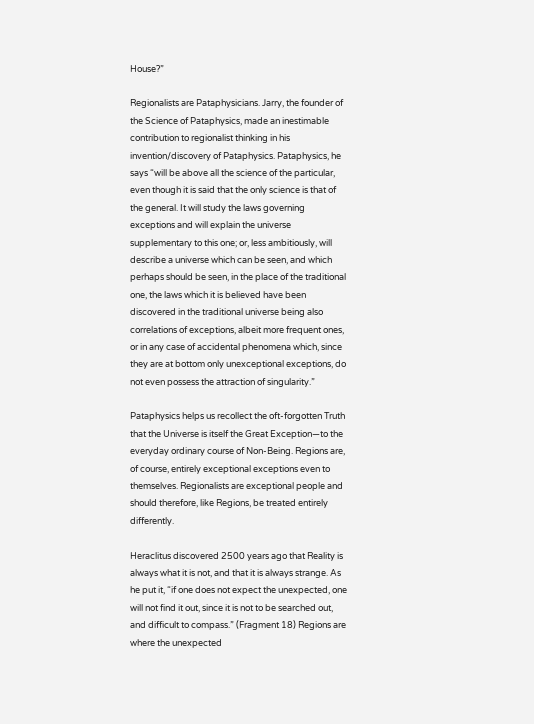House?”

Regionalists are Pataphysicians. Jarry, the founder of the Science of Pataphysics, made an inestimable contribution to regionalist thinking in his invention/discovery of Pataphysics. Pataphysics, he says “will be above all the science of the particular, even though it is said that the only science is that of the general. It will study the laws governing exceptions and will explain the universe supplementary to this one; or, less ambitiously, will describe a universe which can be seen, and which perhaps should be seen, in the place of the traditional one, the laws which it is believed have been discovered in the traditional universe being also correlations of exceptions, albeit more frequent ones, or in any case of accidental phenomena which, since they are at bottom only unexceptional exceptions, do not even possess the attraction of singularity.”

Pataphysics helps us recollect the oft-forgotten Truth that the Universe is itself the Great Exception—to the everyday ordinary course of Non-Being. Regions are, of course, entirely exceptional exceptions even to themselves. Regionalists are exceptional people and should therefore, like Regions, be treated entirely differently.

Heraclitus discovered 2500 years ago that Reality is always what it is not, and that it is always strange. As he put it, “if one does not expect the unexpected, one will not find it out, since it is not to be searched out, and difficult to compass.” (Fragment 18) Regions are where the unexpected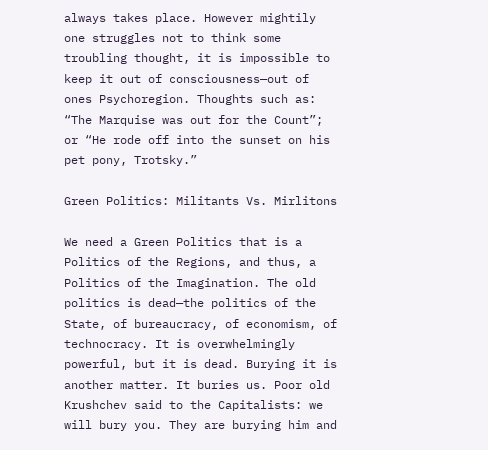always takes place. However mightily one struggles not to think some troubling thought, it is impossible to keep it out of consciousness—out of ones Psychoregion. Thoughts such as: “The Marquise was out for the Count”; or “He rode off into the sunset on his pet pony, Trotsky.”

Green Politics: Militants Vs. Mirlitons

We need a Green Politics that is a Politics of the Regions, and thus, a Politics of the Imagination. The old politics is dead—the politics of the State, of bureaucracy, of economism, of technocracy. It is overwhelmingly powerful, but it is dead. Burying it is another matter. It buries us. Poor old Krushchev said to the Capitalists: we will bury you. They are burying him and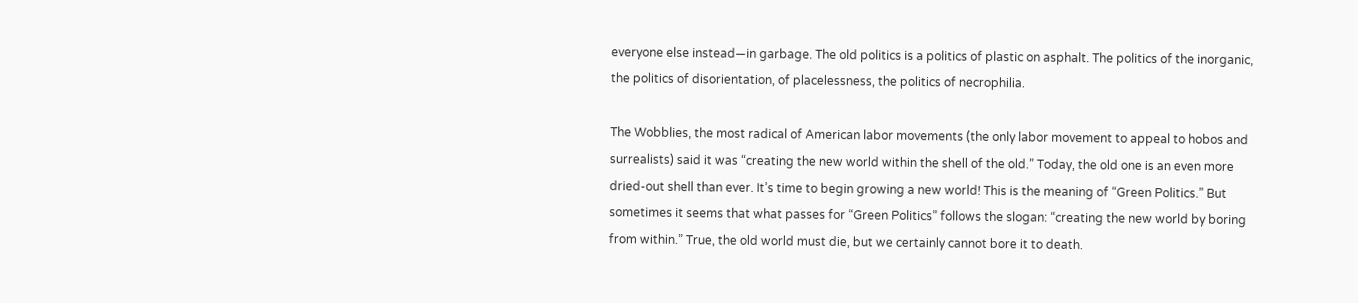everyone else instead—in garbage. The old politics is a politics of plastic on asphalt. The politics of the inorganic, the politics of disorientation, of placelessness, the politics of necrophilia.

The Wobblies, the most radical of American labor movements (the only labor movement to appeal to hobos and surrealists) said it was “creating the new world within the shell of the old.” Today, the old one is an even more dried-out shell than ever. It’s time to begin growing a new world! This is the meaning of “Green Politics.” But sometimes it seems that what passes for “Green Politics” follows the slogan: “creating the new world by boring from within.” True, the old world must die, but we certainly cannot bore it to death.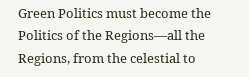Green Politics must become the Politics of the Regions—all the Regions, from the celestial to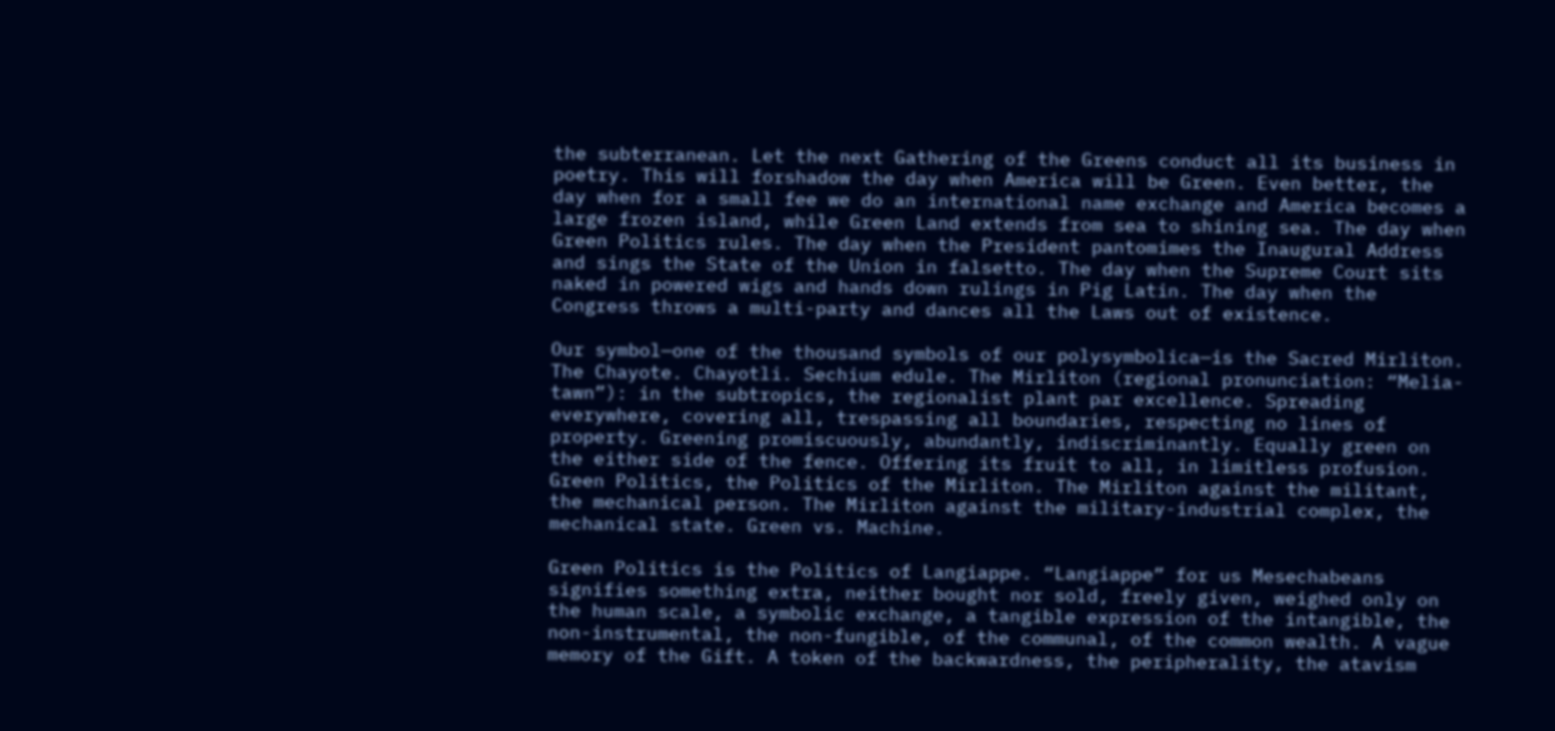the subterranean. Let the next Gathering of the Greens conduct all its business in poetry. This will forshadow the day when America will be Green. Even better, the day when for a small fee we do an international name exchange and America becomes a large frozen island, while Green Land extends from sea to shining sea. The day when Green Politics rules. The day when the President pantomimes the Inaugural Address and sings the State of the Union in falsetto. The day when the Supreme Court sits naked in powered wigs and hands down rulings in Pig Latin. The day when the Congress throws a multi-party and dances all the Laws out of existence.

Our symbol—one of the thousand symbols of our polysymbolica—is the Sacred Mirliton. The Chayote. Chayotli. Sechium edule. The Mirliton (regional pronunciation: “Melia-tawn”): in the subtropics, the regionalist plant par excellence. Spreading everywhere, covering all, trespassing all boundaries, respecting no lines of property. Greening promiscuously, abundantly, indiscriminantly. Equally green on the either side of the fence. Offering its fruit to all, in limitless profusion. Green Politics, the Politics of the Mirliton. The Mirliton against the militant, the mechanical person. The Mirliton against the military-industrial complex, the mechanical state. Green vs. Machine.

Green Politics is the Politics of Langiappe. “Langiappe” for us Mesechabeans signifies something extra, neither bought nor sold, freely given, weighed only on the human scale, a symbolic exchange, a tangible expression of the intangible, the non-instrumental, the non-fungible, of the communal, of the common wealth. A vague memory of the Gift. A token of the backwardness, the peripherality, the atavism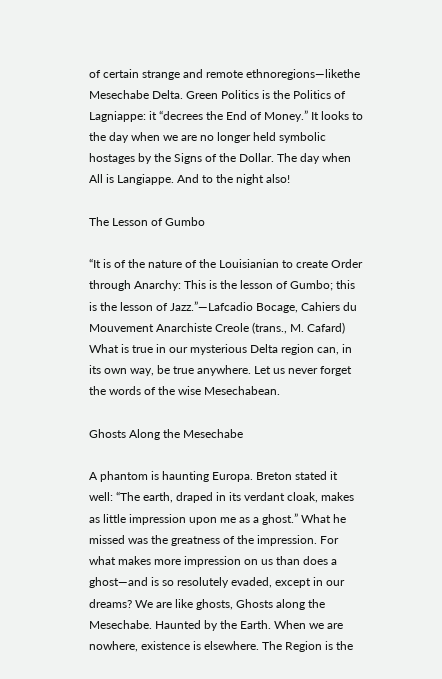of certain strange and remote ethnoregions—likethe Mesechabe Delta. Green Politics is the Politics of Lagniappe: it “decrees the End of Money.” It looks to the day when we are no longer held symbolic hostages by the Signs of the Dollar. The day when All is Langiappe. And to the night also!

The Lesson of Gumbo

“It is of the nature of the Louisianian to create Order through Anarchy: This is the lesson of Gumbo; this is the lesson of Jazz.”—Lafcadio Bocage, Cahiers du Mouvement Anarchiste Creole (trans., M. Cafard) What is true in our mysterious Delta region can, in its own way, be true anywhere. Let us never forget the words of the wise Mesechabean.

Ghosts Along the Mesechabe

A phantom is haunting Europa. Breton stated it well: “The earth, draped in its verdant cloak, makes as little impression upon me as a ghost.” What he missed was the greatness of the impression. For what makes more impression on us than does a ghost—and is so resolutely evaded, except in our dreams? We are like ghosts, Ghosts along the Mesechabe. Haunted by the Earth. When we are nowhere, existence is elsewhere. The Region is the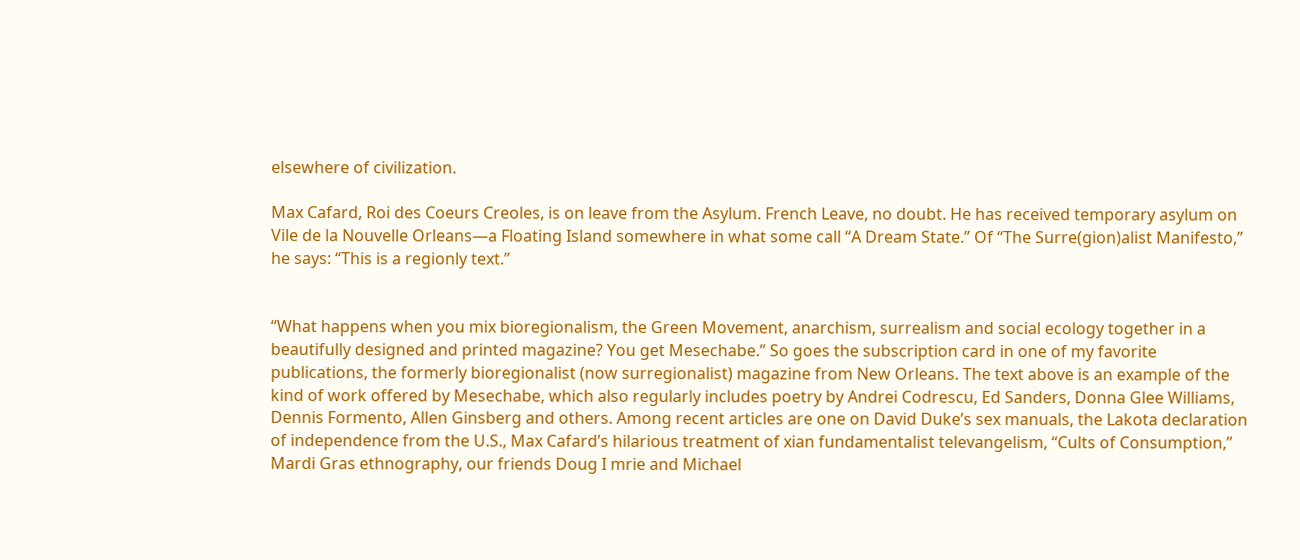elsewhere of civilization.

Max Cafard, Roi des Coeurs Creoles, is on leave from the Asylum. French Leave, no doubt. He has received temporary asylum on Vile de la Nouvelle Orleans—a Floating Island somewhere in what some call “A Dream State.” Of “The Surre(gion)alist Manifesto,” he says: “This is a regionly text.”


“What happens when you mix bioregionalism, the Green Movement, anarchism, surrealism and social ecology together in a beautifully designed and printed magazine? You get Mesechabe.” So goes the subscription card in one of my favorite publications, the formerly bioregionalist (now surregionalist) magazine from New Orleans. The text above is an example of the kind of work offered by Mesechabe, which also regularly includes poetry by Andrei Codrescu, Ed Sanders, Donna Glee Williams, Dennis Formento, Allen Ginsberg and others. Among recent articles are one on David Duke’s sex manuals, the Lakota declaration of independence from the U.S., Max Cafard’s hilarious treatment of xian fundamentalist televangelism, “Cults of Consumption,” Mardi Gras ethnography, our friends Doug I mrie and Michael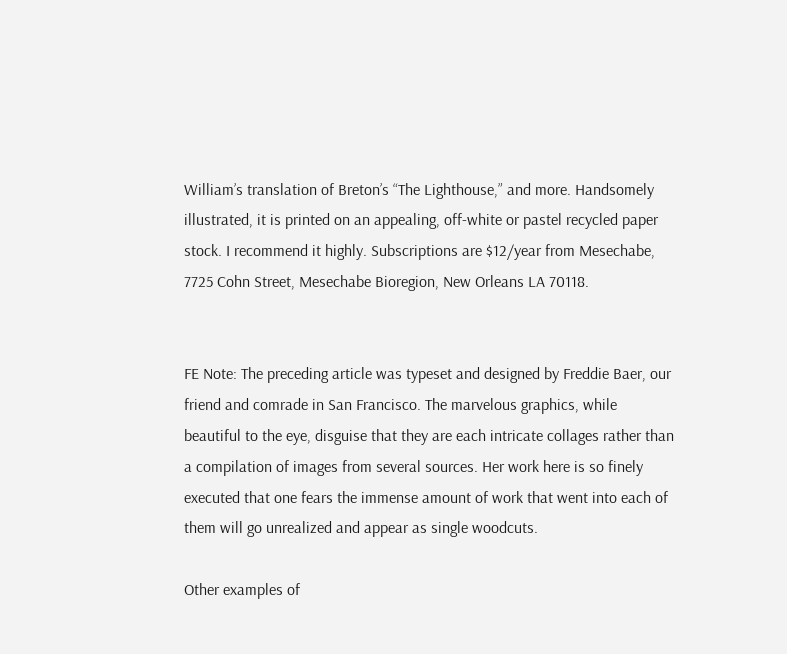William’s translation of Breton’s “The Lighthouse,” and more. Handsomely illustrated, it is printed on an appealing, off-white or pastel recycled paper stock. I recommend it highly. Subscriptions are $12/year from Mesechabe, 7725 Cohn Street, Mesechabe Bioregion, New Orleans LA 70118.


FE Note: The preceding article was typeset and designed by Freddie Baer, our friend and comrade in San Francisco. The marvelous graphics, while beautiful to the eye, disguise that they are each intricate collages rather than a compilation of images from several sources. Her work here is so finely executed that one fears the immense amount of work that went into each of them will go unrealized and appear as single woodcuts.

Other examples of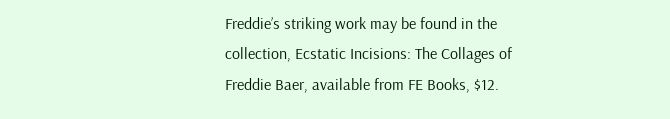Freddie’s striking work may be found in the collection, Ecstatic Incisions: The Collages of Freddie Baer, available from FE Books, $12.